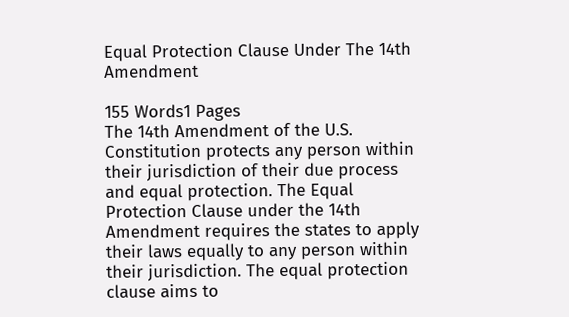Equal Protection Clause Under The 14th Amendment

155 Words1 Pages
The 14th Amendment of the U.S. Constitution protects any person within their jurisdiction of their due process and equal protection. The Equal Protection Clause under the 14th Amendment requires the states to apply their laws equally to any person within their jurisdiction. The equal protection clause aims to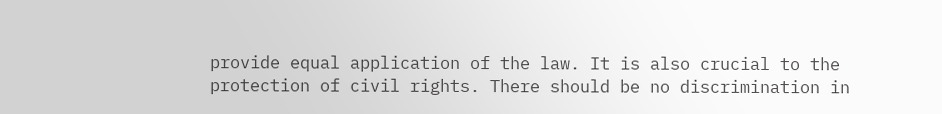provide equal application of the law. It is also crucial to the protection of civil rights. There should be no discrimination in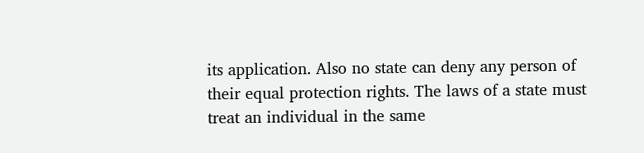its application. Also no state can deny any person of their equal protection rights. The laws of a state must treat an individual in the same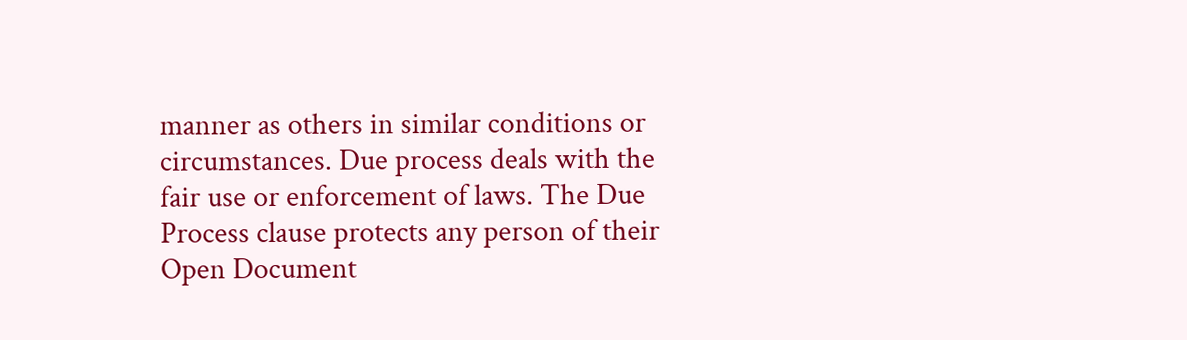manner as others in similar conditions or circumstances. Due process deals with the fair use or enforcement of laws. The Due Process clause protects any person of their
Open Document